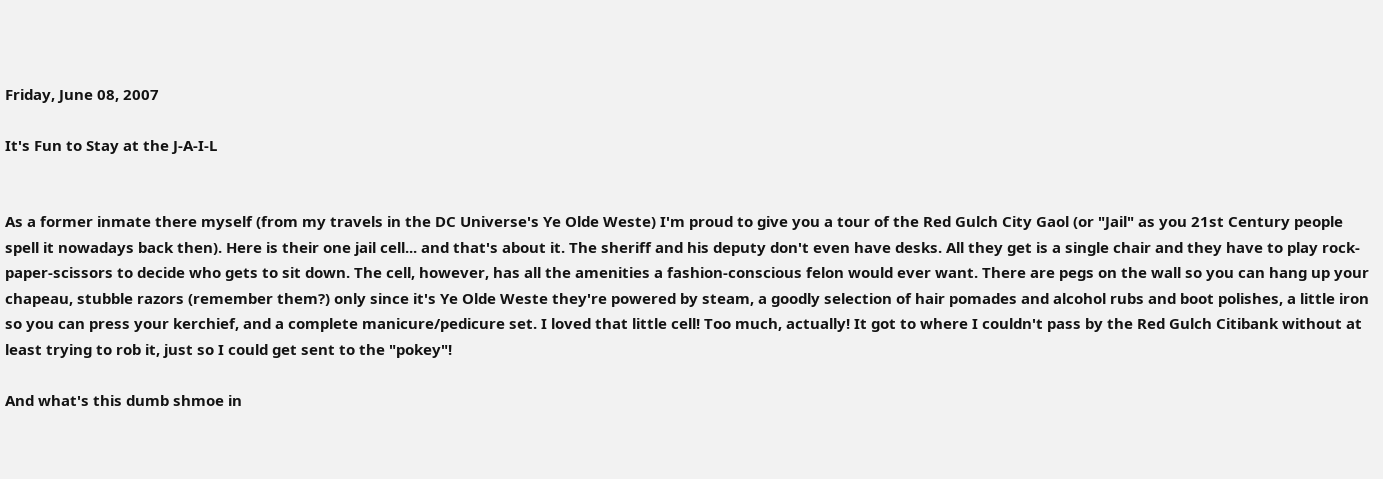Friday, June 08, 2007

It's Fun to Stay at the J-A-I-L


As a former inmate there myself (from my travels in the DC Universe's Ye Olde Weste) I'm proud to give you a tour of the Red Gulch City Gaol (or "Jail" as you 21st Century people spell it nowadays back then). Here is their one jail cell... and that's about it. The sheriff and his deputy don't even have desks. All they get is a single chair and they have to play rock-paper-scissors to decide who gets to sit down. The cell, however, has all the amenities a fashion-conscious felon would ever want. There are pegs on the wall so you can hang up your chapeau, stubble razors (remember them?) only since it's Ye Olde Weste they're powered by steam, a goodly selection of hair pomades and alcohol rubs and boot polishes, a little iron so you can press your kerchief, and a complete manicure/pedicure set. I loved that little cell! Too much, actually! It got to where I couldn't pass by the Red Gulch Citibank without at least trying to rob it, just so I could get sent to the "pokey"!

And what's this dumb shmoe in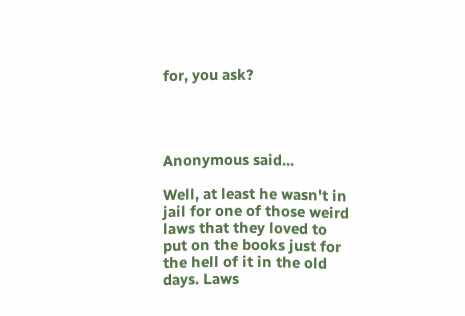for, you ask?




Anonymous said...

Well, at least he wasn't in jail for one of those weird laws that they loved to put on the books just for the hell of it in the old days. Laws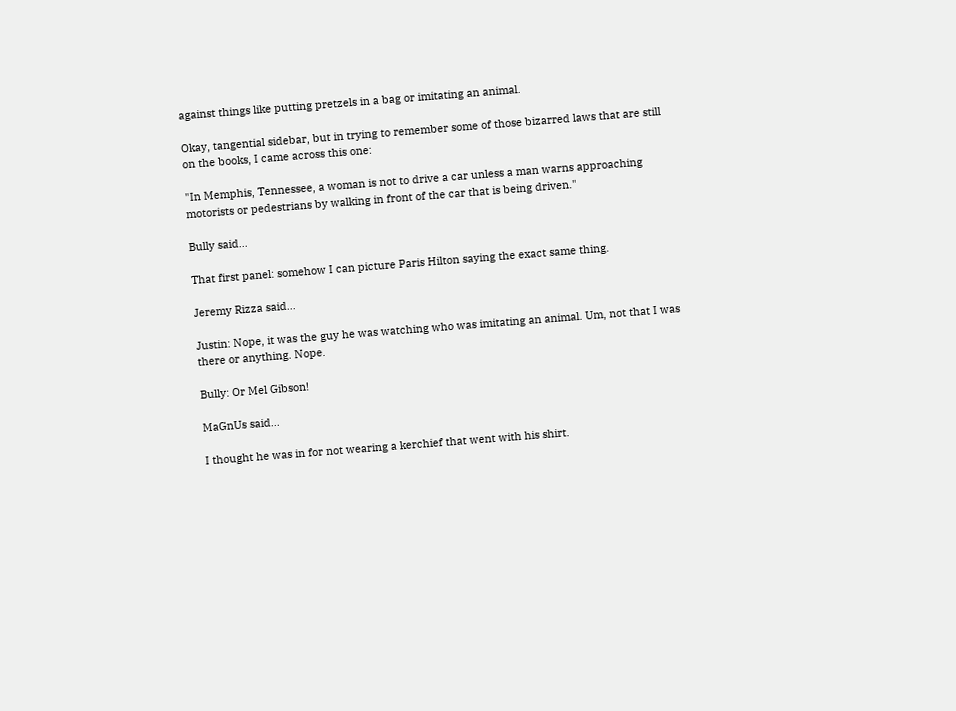against things like putting pretzels in a bag or imitating an animal.

Okay, tangential sidebar, but in trying to remember some of those bizarred laws that are still on the books, I came across this one:

"In Memphis, Tennessee, a woman is not to drive a car unless a man warns approaching motorists or pedestrians by walking in front of the car that is being driven."

Bully said...

That first panel: somehow I can picture Paris Hilton saying the exact same thing.

Jeremy Rizza said...

Justin: Nope, it was the guy he was watching who was imitating an animal. Um, not that I was there or anything. Nope.

Bully: Or Mel Gibson!

MaGnUs said...

I thought he was in for not wearing a kerchief that went with his shirt.